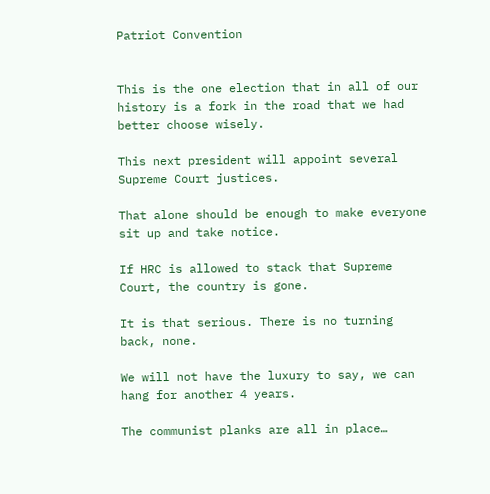Patriot Convention


This is the one election that in all of our history is a fork in the road that we had better choose wisely.

This next president will appoint several Supreme Court justices.

That alone should be enough to make everyone sit up and take notice.

If HRC is allowed to stack that Supreme Court, the country is gone.

It is that serious. There is no turning back, none.

We will not have the luxury to say, we can hang for another 4 years.

The communist planks are all in place…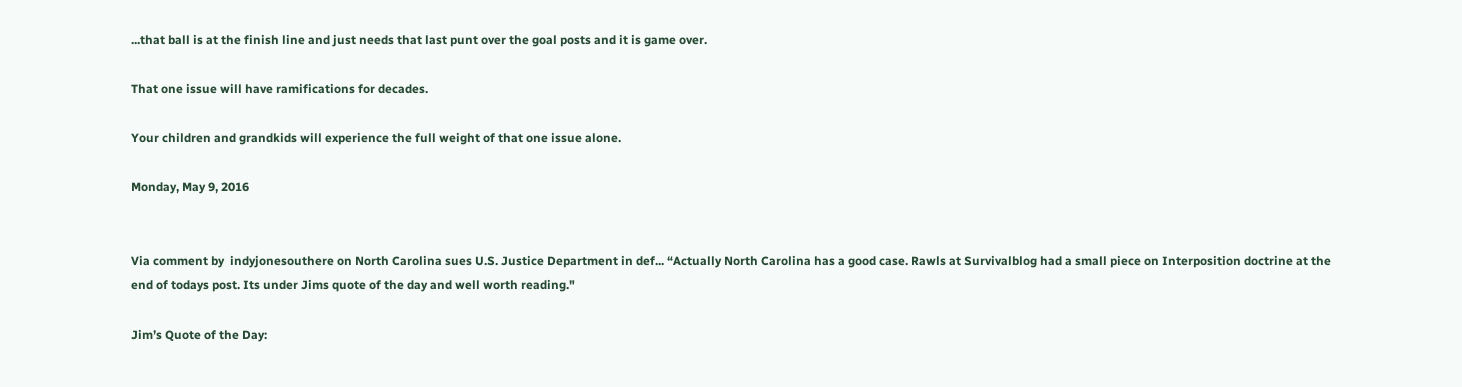...that ball is at the finish line and just needs that last punt over the goal posts and it is game over.

That one issue will have ramifications for decades.

Your children and grandkids will experience the full weight of that one issue alone.

Monday, May 9, 2016


Via comment by  indyjonesouthere on North Carolina sues U.S. Justice Department in def... “Actually North Carolina has a good case. Rawls at Survivalblog had a small piece on Interposition doctrine at the end of todays post. Its under Jims quote of the day and well worth reading."

Jim’s Quote of the Day: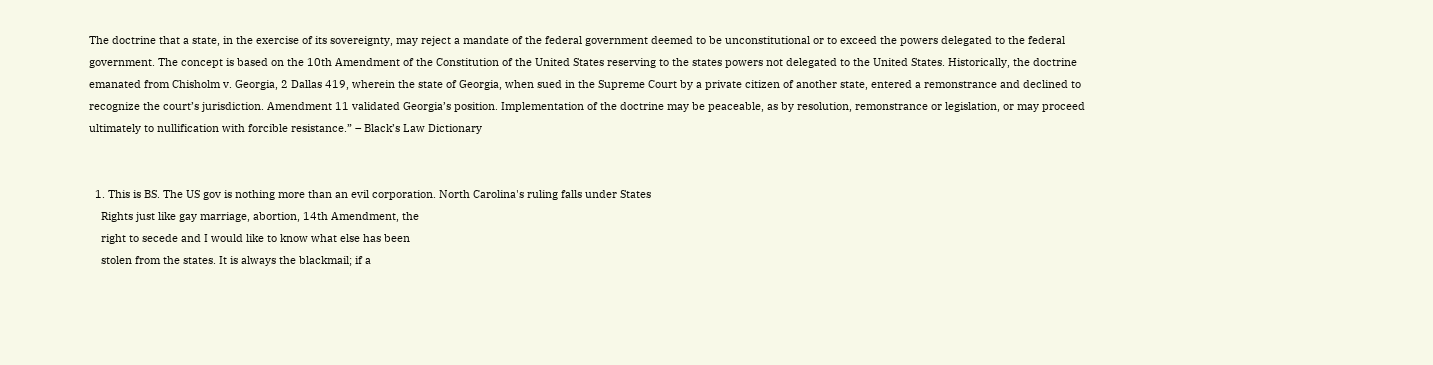The doctrine that a state, in the exercise of its sovereignty, may reject a mandate of the federal government deemed to be unconstitutional or to exceed the powers delegated to the federal government. The concept is based on the 10th Amendment of the Constitution of the United States reserving to the states powers not delegated to the United States. Historically, the doctrine emanated from Chisholm v. Georgia, 2 Dallas 419, wherein the state of Georgia, when sued in the Supreme Court by a private citizen of another state, entered a remonstrance and declined to recognize the court’s jurisdiction. Amendment 11 validated Georgia’s position. Implementation of the doctrine may be peaceable, as by resolution, remonstrance or legislation, or may proceed ultimately to nullification with forcible resistance.” – Black’s Law Dictionary


  1. This is BS. The US gov is nothing more than an evil corporation. North Carolina's ruling falls under States
    Rights just like gay marriage, abortion, 14th Amendment, the
    right to secede and I would like to know what else has been
    stolen from the states. It is always the blackmail; if a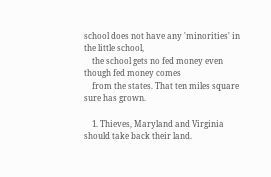school does not have any 'minorities' in the little school,
    the school gets no fed money even though fed money comes
    from the states. That ten miles square sure has grown.

    1. Thieves, Maryland and Virginia should take back their land.